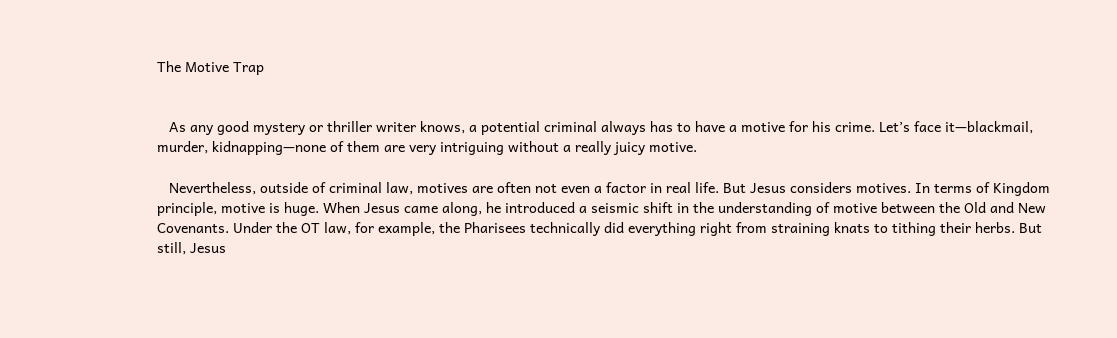The Motive Trap


   As any good mystery or thriller writer knows, a potential criminal always has to have a motive for his crime. Let’s face it—blackmail, murder, kidnapping—none of them are very intriguing without a really juicy motive.

   Nevertheless, outside of criminal law, motives are often not even a factor in real life. But Jesus considers motives. In terms of Kingdom principle, motive is huge. When Jesus came along, he introduced a seismic shift in the understanding of motive between the Old and New Covenants. Under the OT law, for example, the Pharisees technically did everything right from straining knats to tithing their herbs. But still, Jesus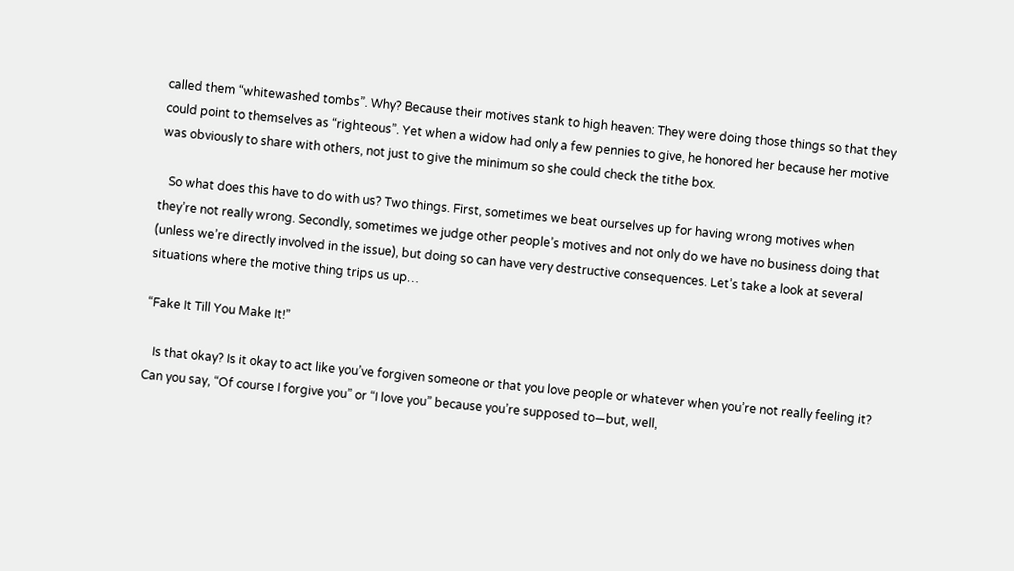called them “whitewashed tombs”. Why? Because their motives stank to high heaven: They were doing those things so that they could point to themselves as “righteous”. Yet when a widow had only a few pennies to give, he honored her because her motive was obviously to share with others, not just to give the minimum so she could check the tithe box.

   So what does this have to do with us? Two things. First, sometimes we beat ourselves up for having wrong motives when they’re not really wrong. Secondly, sometimes we judge other people’s motives and not only do we have no business doing that (unless we’re directly involved in the issue), but doing so can have very destructive consequences. Let’s take a look at several situations where the motive thing trips us up…

“Fake It Till You Make It!”

   Is that okay? Is it okay to act like you’ve forgiven someone or that you love people or whatever when you’re not really feeling it? Can you say, “Of course I forgive you” or “I love you” because you’re supposed to—but, well,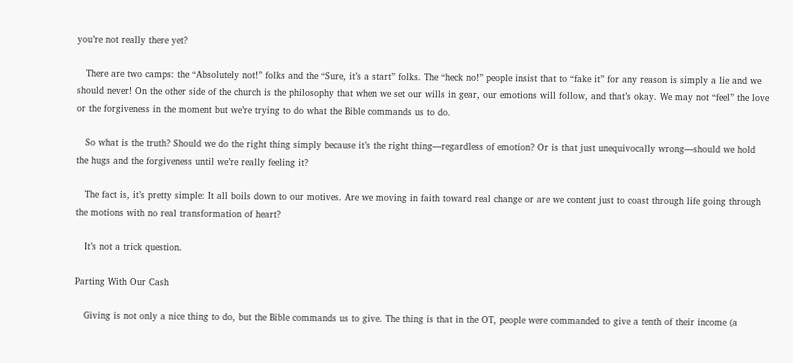you’re not really there yet?

   There are two camps: the “Absolutely not!” folks and the “Sure, it’s a start” folks. The “heck no!” people insist that to “fake it” for any reason is simply a lie and we should never! On the other side of the church is the philosophy that when we set our wills in gear, our emotions will follow, and that’s okay. We may not “feel” the love or the forgiveness in the moment but we’re trying to do what the Bible commands us to do.

   So what is the truth? Should we do the right thing simply because it’s the right thing—regardless of emotion? Or is that just unequivocally wrong—should we hold the hugs and the forgiveness until we’re really feeling it?

   The fact is, it’s pretty simple: It all boils down to our motives. Are we moving in faith toward real change or are we content just to coast through life going through the motions with no real transformation of heart?

   It’s not a trick question.

Parting With Our Cash

   Giving is not only a nice thing to do, but the Bible commands us to give. The thing is that in the OT, people were commanded to give a tenth of their income (a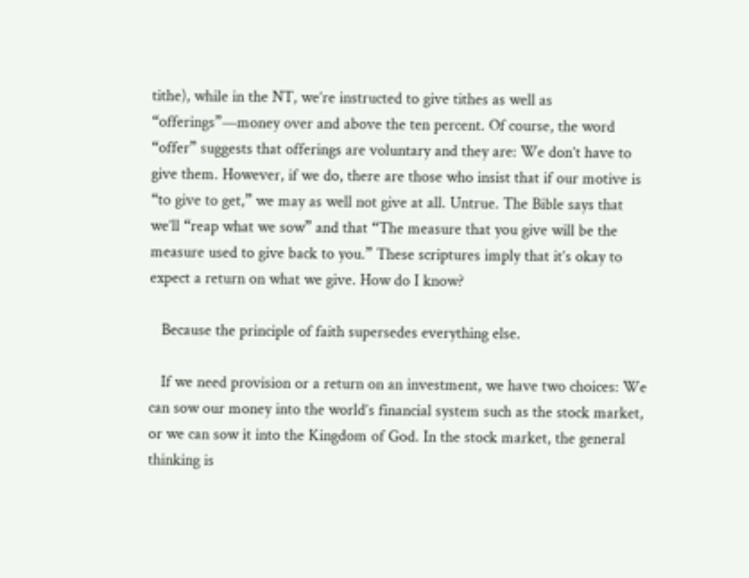tithe), while in the NT, we’re instructed to give tithes as well as “offerings”—money over and above the ten percent. Of course, the word “offer” suggests that offerings are voluntary and they are: We don’t have to give them. However, if we do, there are those who insist that if our motive is “to give to get,” we may as well not give at all. Untrue. The Bible says that we’ll “reap what we sow” and that “The measure that you give will be the measure used to give back to you.” These scriptures imply that it’s okay to expect a return on what we give. How do I know?

   Because the principle of faith supersedes everything else.

   If we need provision or a return on an investment, we have two choices: We can sow our money into the world’s financial system such as the stock market, or we can sow it into the Kingdom of God. In the stock market, the general thinking is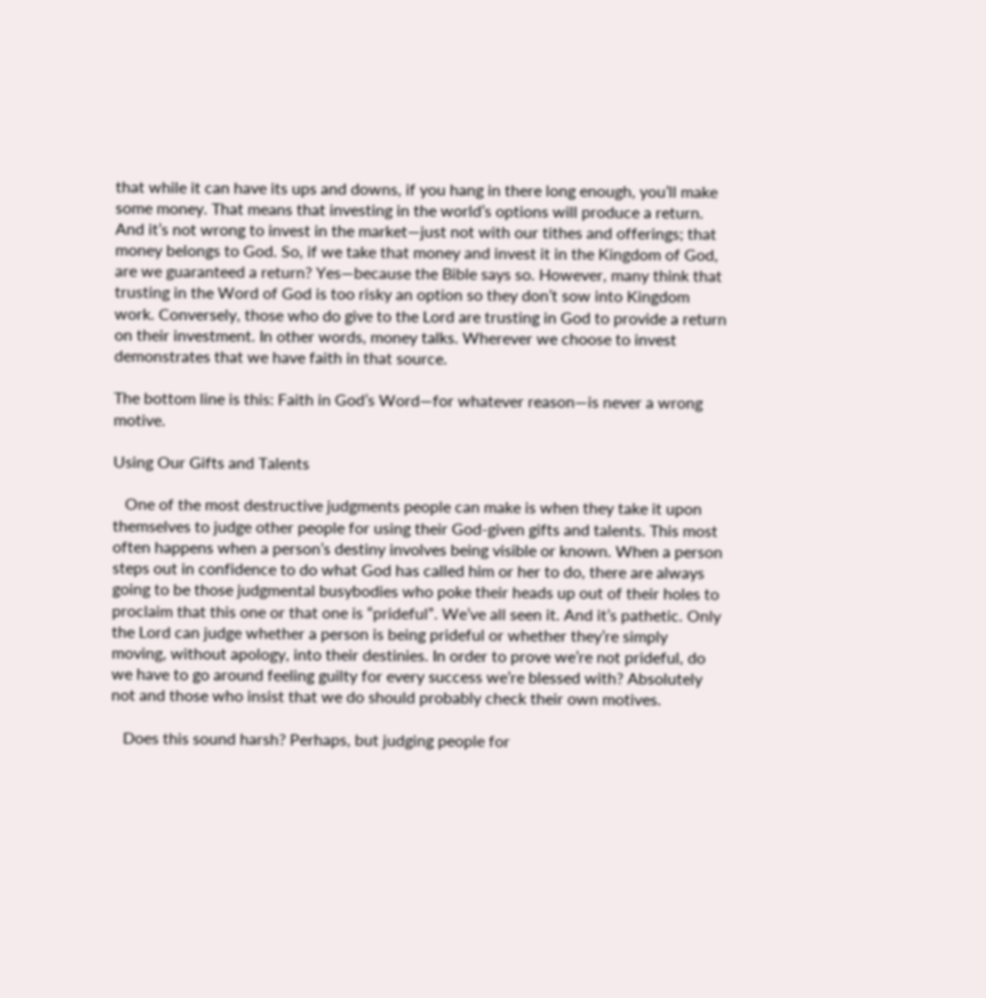that while it can have its ups and downs, if you hang in there long enough, you’ll make some money. That means that investing in the world’s options will produce a return. And it’s not wrong to invest in the market—just not with our tithes and offerings; that money belongs to God. So, if we take that money and invest it in the Kingdom of God, are we guaranteed a return? Yes—because the Bible says so. However, many think that trusting in the Word of God is too risky an option so they don’t sow into Kingdom work. Conversely, those who do give to the Lord are trusting in God to provide a return on their investment. In other words, money talks. Wherever we choose to invest demonstrates that we have faith in that source.

The bottom line is this: Faith in God’s Word—for whatever reason—is never a wrong motive.

Using Our Gifts and Talents

   One of the most destructive judgments people can make is when they take it upon themselves to judge other people for using their God-given gifts and talents. This most often happens when a person’s destiny involves being visible or known. When a person steps out in confidence to do what God has called him or her to do, there are always going to be those judgmental busybodies who poke their heads up out of their holes to proclaim that this one or that one is “prideful”. We’ve all seen it. And it’s pathetic. Only the Lord can judge whether a person is being prideful or whether they’re simply moving, without apology, into their destinies. In order to prove we’re not prideful, do we have to go around feeling guilty for every success we’re blessed with? Absolutely not and those who insist that we do should probably check their own motives.

   Does this sound harsh? Perhaps, but judging people for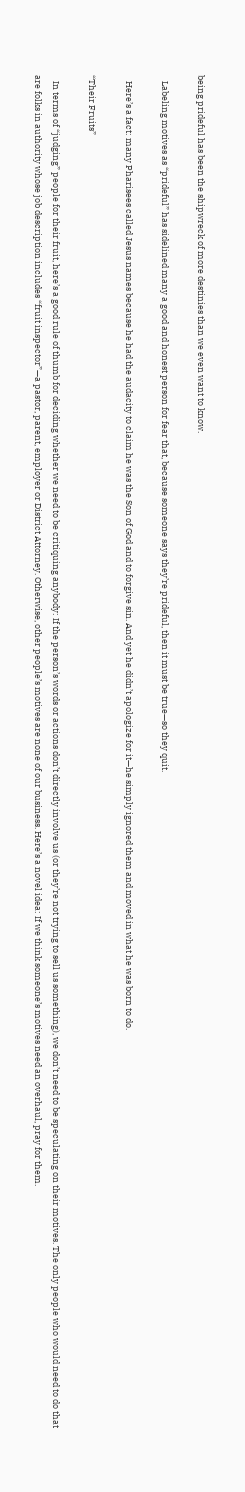being prideful has been the shipwreck of more destinies than we even want to know.

   Labeling motives as “prideful” has sidelined many a good and honest person for fear that, because someone says they’re prideful, then it must be true—so they quit.

   Here’s a fact: many Pharisees called Jesus names because he had the audacity to claim he was the Son of God and to forgive sin. And yet he didn’t apologize for it—he simply ignored them and moved in what he was born to do.

“Their Fruits”

   In terms of “judging” people for their fruit, here’s a good rule of thumb for deciding whether we need to be critiquing anybody: If the person’s words or actions don’t directly involve us (or they’re not trying to sell us something), we don’t need to be speculating on their motives. The only people who would need to do that are folks in authority whose job description includes “fruit inspector”—a pastor, parent, employer or District Attorney. Otherwise, other people’s motives are none of our business. Here’s a novel idea: If we think someone’s motives need an overhaul, pray for them.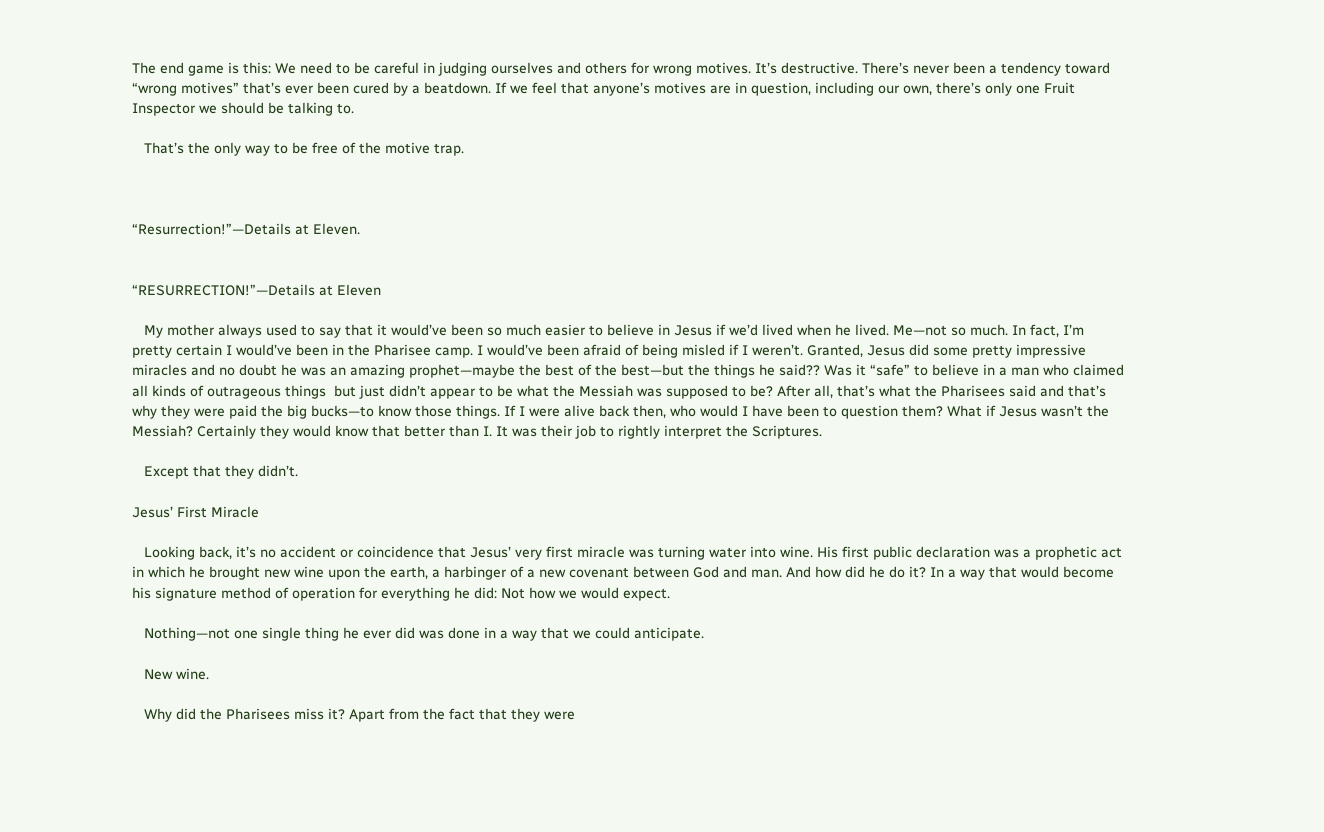The end game is this: We need to be careful in judging ourselves and others for wrong motives. It’s destructive. There’s never been a tendency toward “wrong motives” that’s ever been cured by a beatdown. If we feel that anyone’s motives are in question, including our own, there’s only one Fruit Inspector we should be talking to.

   That’s the only way to be free of the motive trap.



“Resurrection!”—Details at Eleven.


“RESURRECTION!”—Details at Eleven

   My mother always used to say that it would’ve been so much easier to believe in Jesus if we’d lived when he lived. Me—not so much. In fact, I’m pretty certain I would’ve been in the Pharisee camp. I would’ve been afraid of being misled if I weren’t. Granted, Jesus did some pretty impressive miracles and no doubt he was an amazing prophet—maybe the best of the best—but the things he said?? Was it “safe” to believe in a man who claimed all kinds of outrageous things  but just didn’t appear to be what the Messiah was supposed to be? After all, that’s what the Pharisees said and that’s why they were paid the big bucks—to know those things. If I were alive back then, who would I have been to question them? What if Jesus wasn’t the Messiah? Certainly they would know that better than I. It was their job to rightly interpret the Scriptures.

   Except that they didn’t.

Jesus’ First Miracle

   Looking back, it’s no accident or coincidence that Jesus’ very first miracle was turning water into wine. His first public declaration was a prophetic act in which he brought new wine upon the earth, a harbinger of a new covenant between God and man. And how did he do it? In a way that would become his signature method of operation for everything he did: Not how we would expect.

   Nothing—not one single thing he ever did was done in a way that we could anticipate.

   New wine.

   Why did the Pharisees miss it? Apart from the fact that they were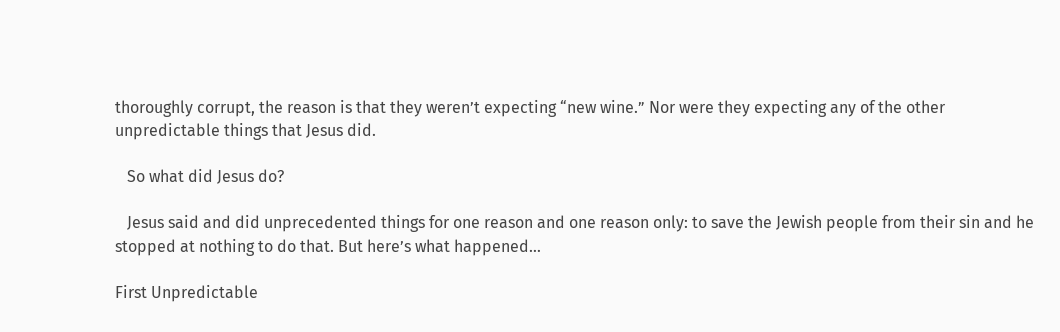thoroughly corrupt, the reason is that they weren’t expecting “new wine.” Nor were they expecting any of the other unpredictable things that Jesus did.

   So what did Jesus do?

   Jesus said and did unprecedented things for one reason and one reason only: to save the Jewish people from their sin and he stopped at nothing to do that. But here’s what happened…

First Unpredictable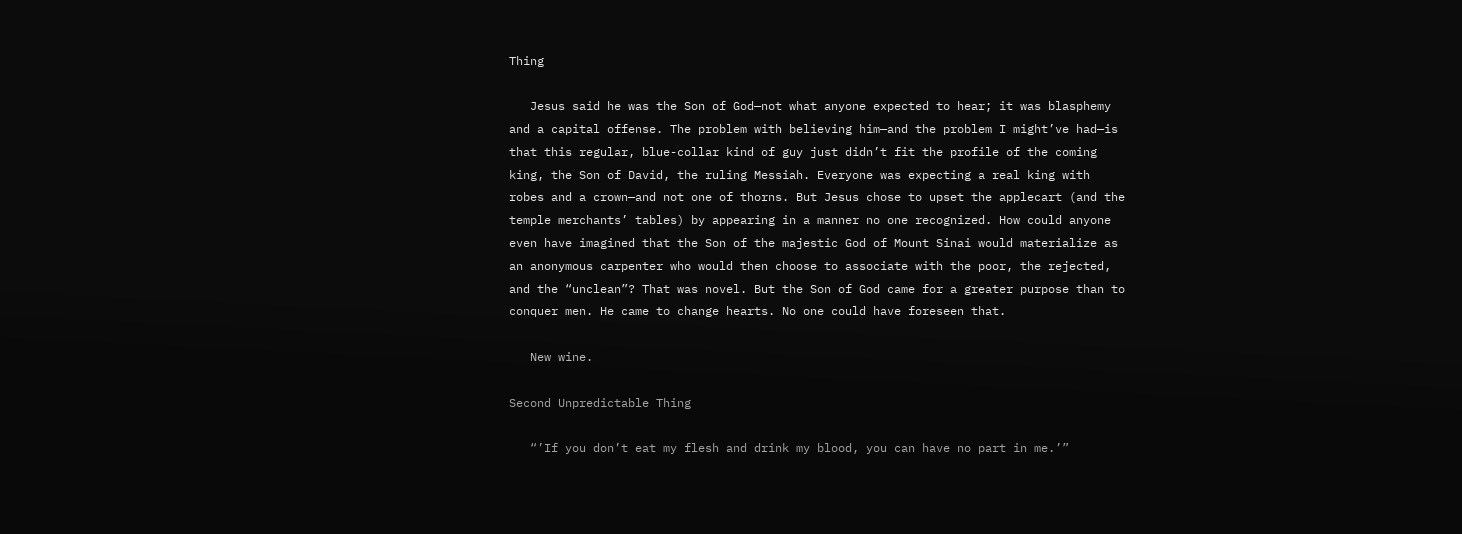Thing

   Jesus said he was the Son of God—not what anyone expected to hear; it was blasphemy and a capital offense. The problem with believing him—and the problem I might’ve had—is that this regular, blue-collar kind of guy just didn’t fit the profile of the coming king, the Son of David, the ruling Messiah. Everyone was expecting a real king with robes and a crown—and not one of thorns. But Jesus chose to upset the applecart (and the temple merchants’ tables) by appearing in a manner no one recognized. How could anyone even have imagined that the Son of the majestic God of Mount Sinai would materialize as an anonymous carpenter who would then choose to associate with the poor, the rejected, and the “unclean”? That was novel. But the Son of God came for a greater purpose than to conquer men. He came to change hearts. No one could have foreseen that.

   New wine.

Second Unpredictable Thing

   “’If you don’t eat my flesh and drink my blood, you can have no part in me.’”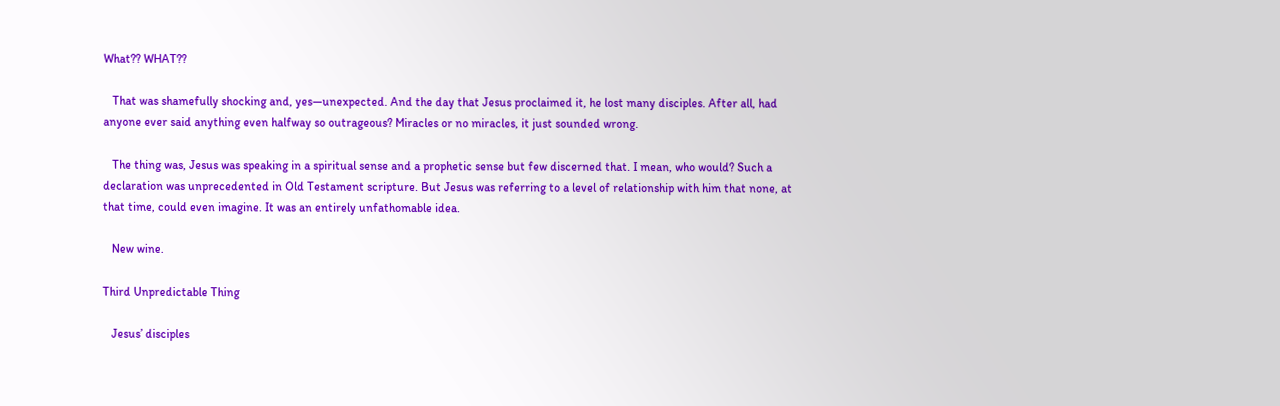What?? WHAT??

   That was shamefully shocking and, yes—unexpected. And the day that Jesus proclaimed it, he lost many disciples. After all, had anyone ever said anything even halfway so outrageous? Miracles or no miracles, it just sounded wrong.

   The thing was, Jesus was speaking in a spiritual sense and a prophetic sense but few discerned that. I mean, who would? Such a declaration was unprecedented in Old Testament scripture. But Jesus was referring to a level of relationship with him that none, at that time, could even imagine. It was an entirely unfathomable idea.

   New wine.

Third Unpredictable Thing

   Jesus’ disciples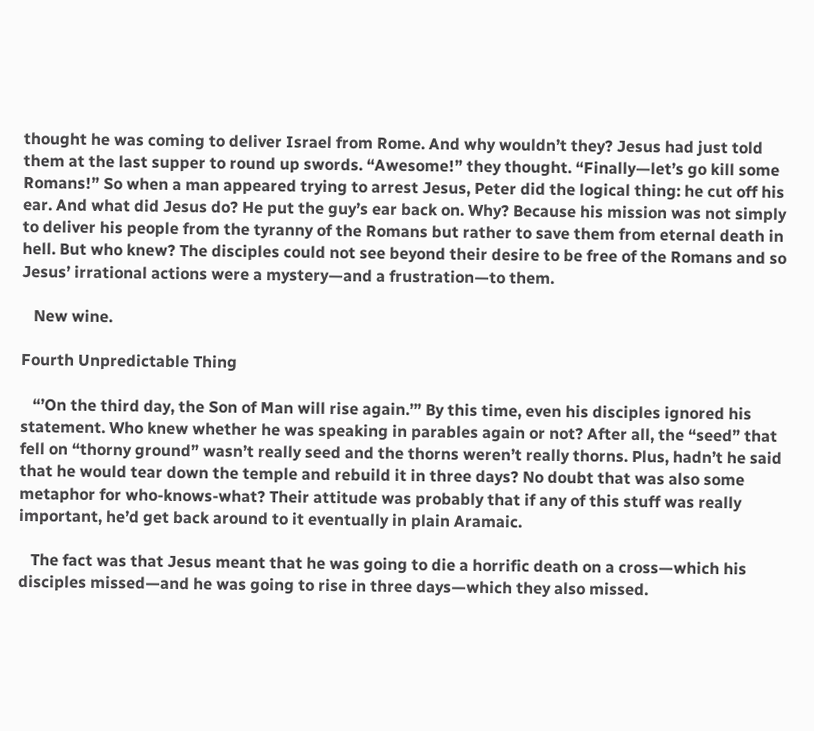thought he was coming to deliver Israel from Rome. And why wouldn’t they? Jesus had just told them at the last supper to round up swords. “Awesome!” they thought. “Finally—let’s go kill some Romans!” So when a man appeared trying to arrest Jesus, Peter did the logical thing: he cut off his ear. And what did Jesus do? He put the guy’s ear back on. Why? Because his mission was not simply to deliver his people from the tyranny of the Romans but rather to save them from eternal death in hell. But who knew? The disciples could not see beyond their desire to be free of the Romans and so Jesus’ irrational actions were a mystery—and a frustration—to them.

   New wine.

Fourth Unpredictable Thing

   “’On the third day, the Son of Man will rise again.’” By this time, even his disciples ignored his statement. Who knew whether he was speaking in parables again or not? After all, the “seed” that fell on “thorny ground” wasn’t really seed and the thorns weren’t really thorns. Plus, hadn’t he said that he would tear down the temple and rebuild it in three days? No doubt that was also some metaphor for who-knows-what? Their attitude was probably that if any of this stuff was really important, he’d get back around to it eventually in plain Aramaic.

   The fact was that Jesus meant that he was going to die a horrific death on a cross—which his disciples missed—and he was going to rise in three days—which they also missed.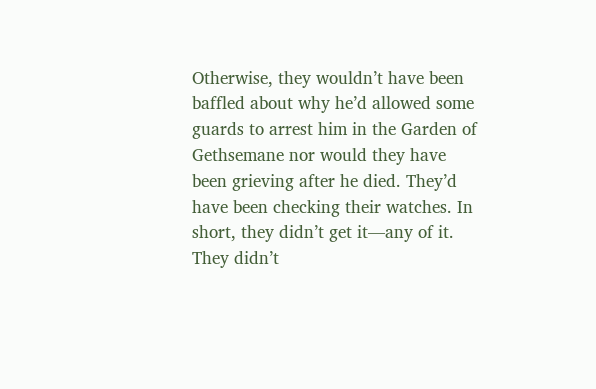Otherwise, they wouldn’t have been baffled about why he’d allowed some guards to arrest him in the Garden of Gethsemane nor would they have been grieving after he died. They’d have been checking their watches. In short, they didn’t get it—any of it. They didn’t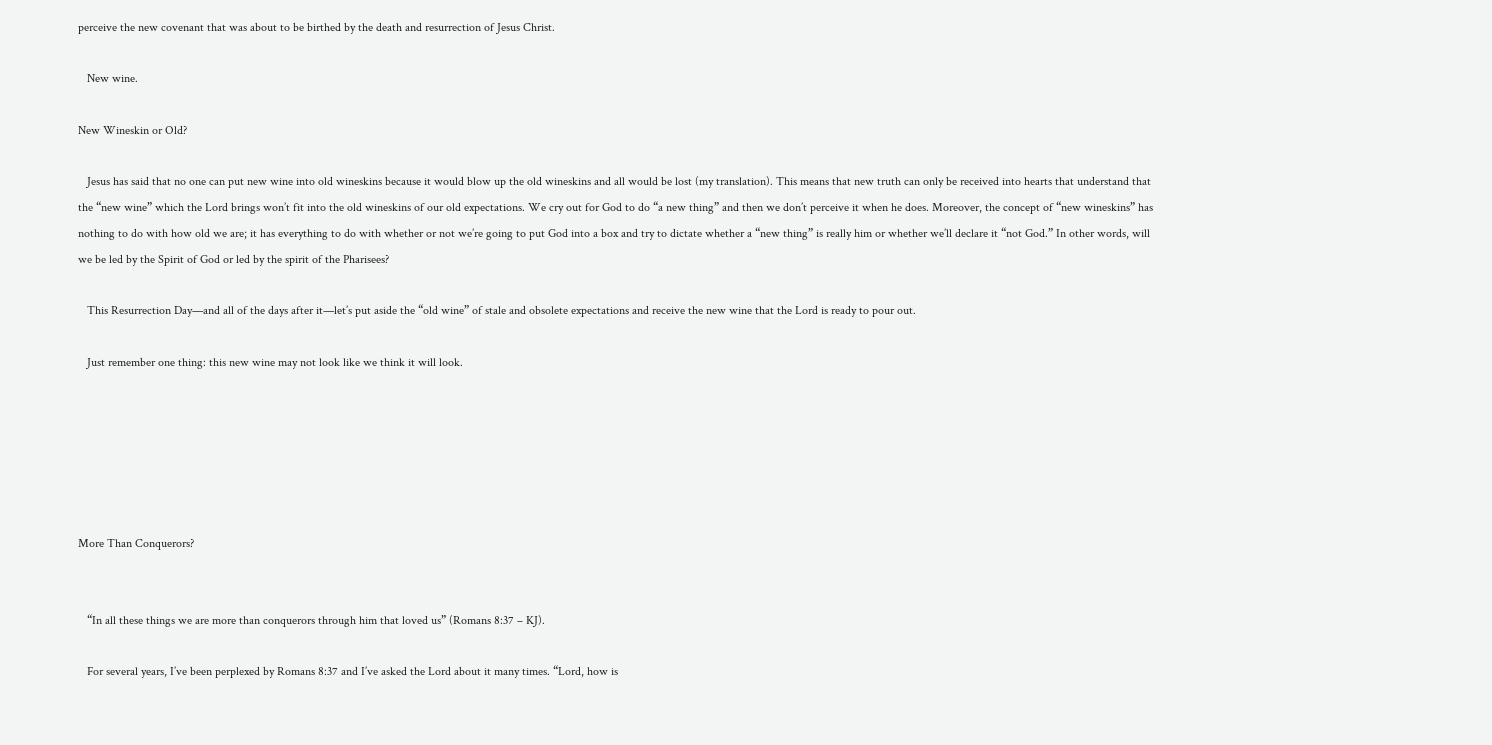perceive the new covenant that was about to be birthed by the death and resurrection of Jesus Christ.

   New wine.

New Wineskin or Old?

   Jesus has said that no one can put new wine into old wineskins because it would blow up the old wineskins and all would be lost (my translation). This means that new truth can only be received into hearts that understand that the “new wine” which the Lord brings won’t fit into the old wineskins of our old expectations. We cry out for God to do “a new thing” and then we don’t perceive it when he does. Moreover, the concept of “new wineskins” has nothing to do with how old we are; it has everything to do with whether or not we’re going to put God into a box and try to dictate whether a “new thing” is really him or whether we’ll declare it “not God.” In other words, will we be led by the Spirit of God or led by the spirit of the Pharisees?

   This Resurrection Day—and all of the days after it—let’s put aside the “old wine” of stale and obsolete expectations and receive the new wine that the Lord is ready to pour out.

   Just remember one thing: this new wine may not look like we think it will look.






More Than Conquerors?


   “In all these things we are more than conquerors through him that loved us” (Romans 8:37 – KJ).

   For several years, I’ve been perplexed by Romans 8:37 and I’ve asked the Lord about it many times. “Lord, how is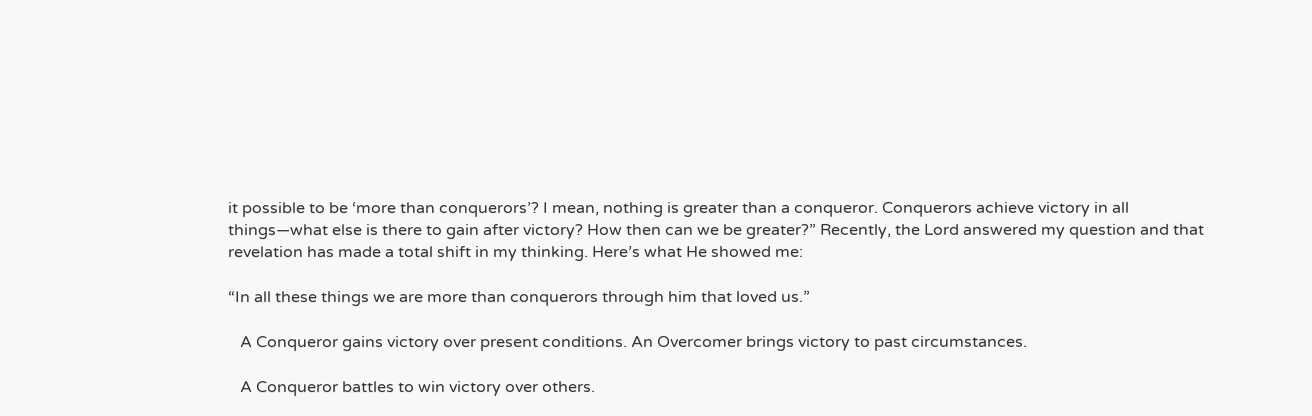it possible to be ‘more than conquerors’? I mean, nothing is greater than a conqueror. Conquerors achieve victory in all things—what else is there to gain after victory? How then can we be greater?” Recently, the Lord answered my question and that revelation has made a total shift in my thinking. Here’s what He showed me:

“In all these things we are more than conquerors through him that loved us.”

   A Conqueror gains victory over present conditions. An Overcomer brings victory to past circumstances.

   A Conqueror battles to win victory over others.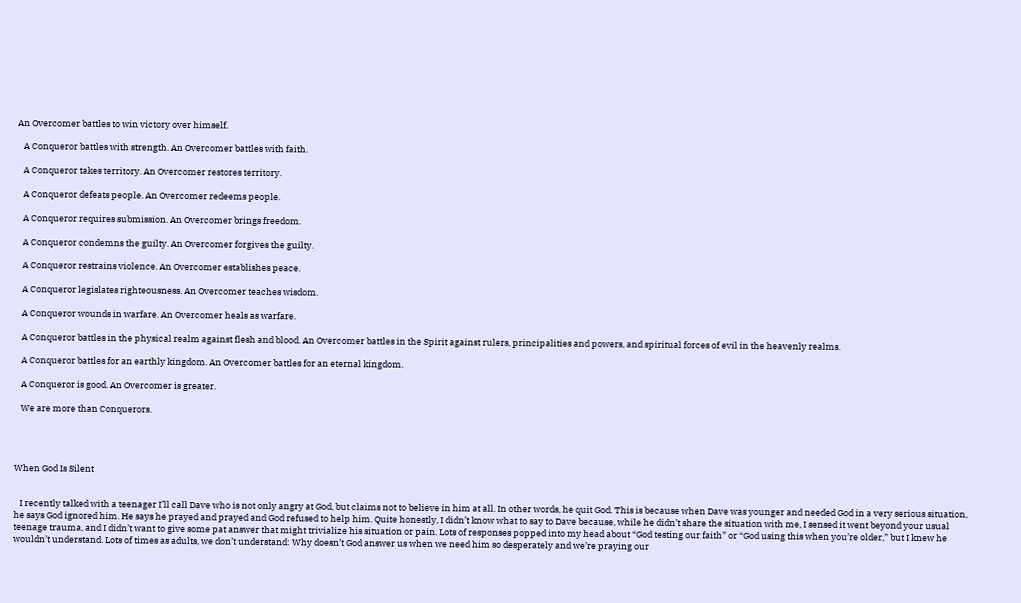An Overcomer battles to win victory over himself.

   A Conqueror battles with strength. An Overcomer battles with faith.

   A Conqueror takes territory. An Overcomer restores territory.

   A Conqueror defeats people. An Overcomer redeems people.

   A Conqueror requires submission. An Overcomer brings freedom.

   A Conqueror condemns the guilty. An Overcomer forgives the guilty.

   A Conqueror restrains violence. An Overcomer establishes peace.

   A Conqueror legislates righteousness. An Overcomer teaches wisdom.

   A Conqueror wounds in warfare. An Overcomer heals as warfare.

   A Conqueror battles in the physical realm against flesh and blood. An Overcomer battles in the Spirit against rulers, principalities and powers, and spiritual forces of evil in the heavenly realms.

   A Conqueror battles for an earthly kingdom. An Overcomer battles for an eternal kingdom.

   A Conqueror is good. An Overcomer is greater.

   We are more than Conquerors.




When God Is Silent


   I recently talked with a teenager I’ll call Dave who is not only angry at God, but claims not to believe in him at all. In other words, he quit God. This is because when Dave was younger and needed God in a very serious situation, he says God ignored him. He says he prayed and prayed and God refused to help him. Quite honestly, I didn’t know what to say to Dave because, while he didn’t share the situation with me, I sensed it went beyond your usual teenage trauma, and I didn’t want to give some pat answer that might trivialize his situation or pain. Lots of responses popped into my head about “God testing our faith” or “God using this when you’re older,” but I knew he wouldn’t understand. Lots of times as adults, we don’t understand: Why doesn’t God answer us when we need him so desperately and we’re praying our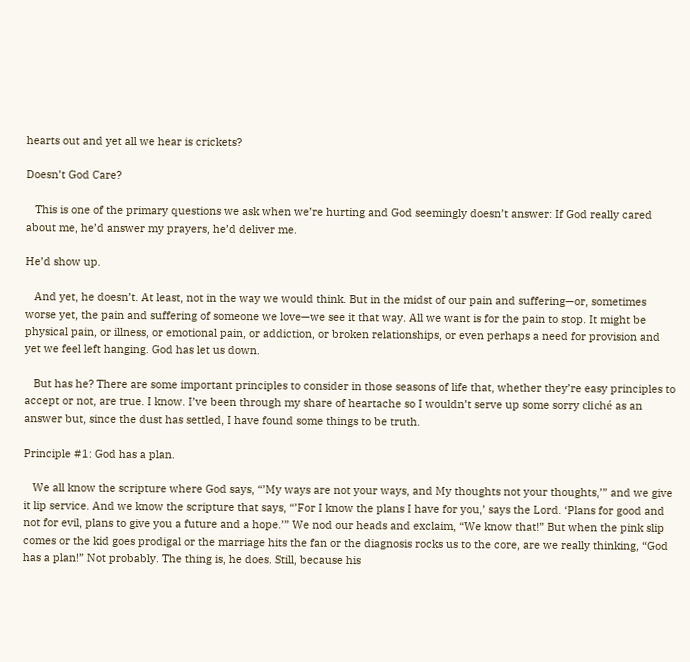hearts out and yet all we hear is crickets?

Doesn’t God Care?

   This is one of the primary questions we ask when we’re hurting and God seemingly doesn’t answer: If God really cared about me, he’d answer my prayers, he’d deliver me.

He’d show up.

   And yet, he doesn’t. At least, not in the way we would think. But in the midst of our pain and suffering—or, sometimes worse yet, the pain and suffering of someone we love—we see it that way. All we want is for the pain to stop. It might be physical pain, or illness, or emotional pain, or addiction, or broken relationships, or even perhaps a need for provision and yet we feel left hanging. God has let us down.

   But has he? There are some important principles to consider in those seasons of life that, whether they’re easy principles to accept or not, are true. I know. I’ve been through my share of heartache so I wouldn’t serve up some sorry cliché as an answer but, since the dust has settled, I have found some things to be truth.

Principle #1: God has a plan.

   We all know the scripture where God says, “’My ways are not your ways, and My thoughts not your thoughts,’” and we give it lip service. And we know the scripture that says, “’For I know the plans I have for you,’ says the Lord. ‘Plans for good and not for evil, plans to give you a future and a hope.’” We nod our heads and exclaim, “We know that!” But when the pink slip comes or the kid goes prodigal or the marriage hits the fan or the diagnosis rocks us to the core, are we really thinking, “God has a plan!” Not probably. The thing is, he does. Still, because his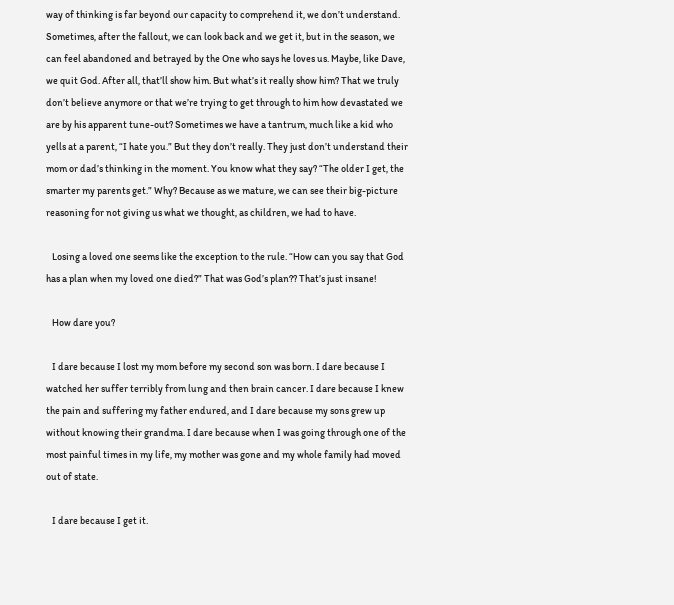way of thinking is far beyond our capacity to comprehend it, we don’t understand. Sometimes, after the fallout, we can look back and we get it, but in the season, we can feel abandoned and betrayed by the One who says he loves us. Maybe, like Dave, we quit God. After all, that’ll show him. But what’s it really show him? That we truly don’t believe anymore or that we’re trying to get through to him how devastated we are by his apparent tune-out? Sometimes we have a tantrum, much like a kid who yells at a parent, “I hate you.” But they don’t really. They just don’t understand their mom or dad’s thinking in the moment. You know what they say? “The older I get, the smarter my parents get.” Why? Because as we mature, we can see their big-picture reasoning for not giving us what we thought, as children, we had to have.

   Losing a loved one seems like the exception to the rule. “How can you say that God has a plan when my loved one died?” That was God’s plan?? That’s just insane!

   How dare you?

   I dare because I lost my mom before my second son was born. I dare because I watched her suffer terribly from lung and then brain cancer. I dare because I knew the pain and suffering my father endured, and I dare because my sons grew up without knowing their grandma. I dare because when I was going through one of the most painful times in my life, my mother was gone and my whole family had moved out of state.

   I dare because I get it.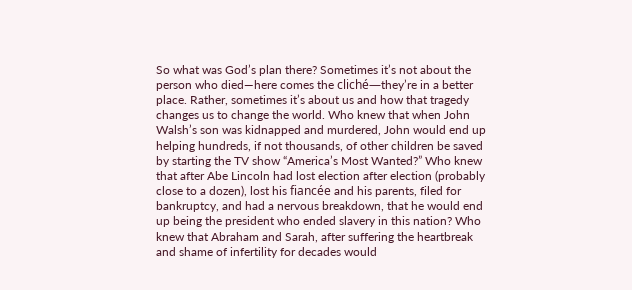So what was God’s plan there? Sometimes it’s not about the person who died—here comes the cliché—they’re in a better place. Rather, sometimes it’s about us and how that tragedy changes us to change the world. Who knew that when John Walsh’s son was kidnapped and murdered, John would end up helping hundreds, if not thousands, of other children be saved by starting the TV show “America’s Most Wanted?” Who knew that after Abe Lincoln had lost election after election (probably close to a dozen), lost his fiancée and his parents, filed for bankruptcy, and had a nervous breakdown, that he would end up being the president who ended slavery in this nation? Who knew that Abraham and Sarah, after suffering the heartbreak and shame of infertility for decades would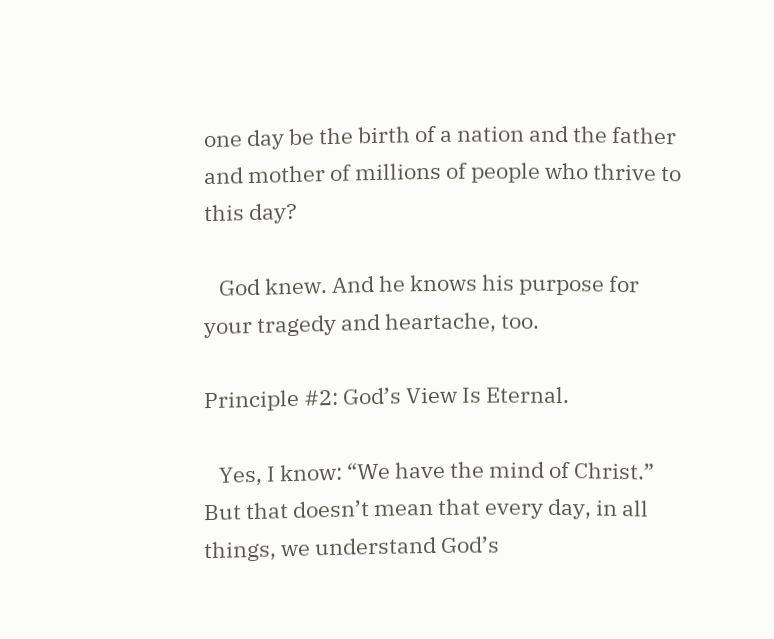one day be the birth of a nation and the father and mother of millions of people who thrive to this day?

   God knew. And he knows his purpose for your tragedy and heartache, too.

Principle #2: God’s View Is Eternal.

   Yes, I know: “We have the mind of Christ.” But that doesn’t mean that every day, in all things, we understand God’s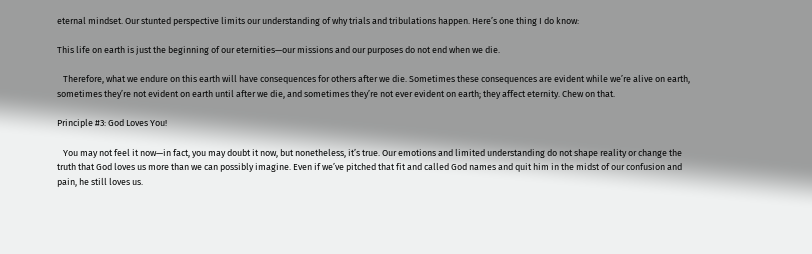eternal mindset. Our stunted perspective limits our understanding of why trials and tribulations happen. Here’s one thing I do know:

This life on earth is just the beginning of our eternities—our missions and our purposes do not end when we die.

   Therefore, what we endure on this earth will have consequences for others after we die. Sometimes these consequences are evident while we’re alive on earth, sometimes they’re not evident on earth until after we die, and sometimes they’re not ever evident on earth; they affect eternity. Chew on that.

Principle #3: God Loves You!

   You may not feel it now—in fact, you may doubt it now, but nonetheless, it’s true. Our emotions and limited understanding do not shape reality or change the truth that God loves us more than we can possibly imagine. Even if we’ve pitched that fit and called God names and quit him in the midst of our confusion and pain, he still loves us.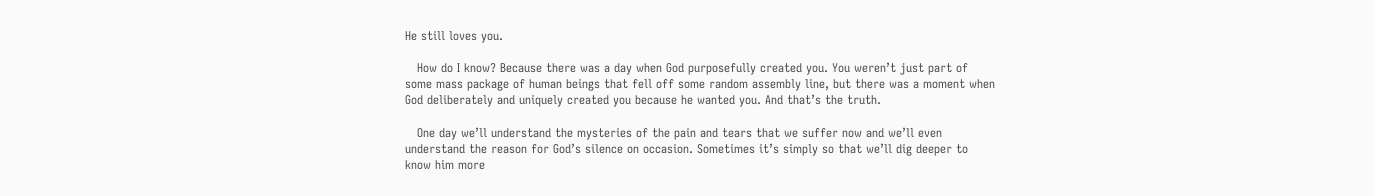He still loves you.

   How do I know? Because there was a day when God purposefully created you. You weren’t just part of some mass package of human beings that fell off some random assembly line, but there was a moment when God deliberately and uniquely created you because he wanted you. And that’s the truth.

   One day we’ll understand the mysteries of the pain and tears that we suffer now and we’ll even understand the reason for God’s silence on occasion. Sometimes it’s simply so that we’ll dig deeper to know him more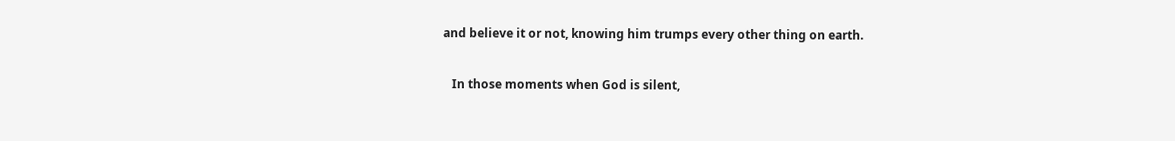and believe it or not, knowing him trumps every other thing on earth.

   In those moments when God is silent,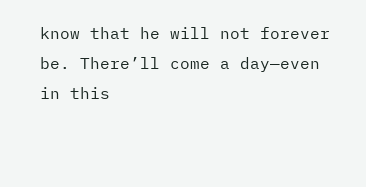know that he will not forever be. There’ll come a day—even in this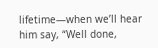lifetime—when we’ll hear him say, “Well done,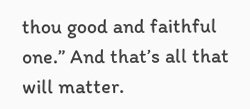thou good and faithful one.” And that’s all that will matter.